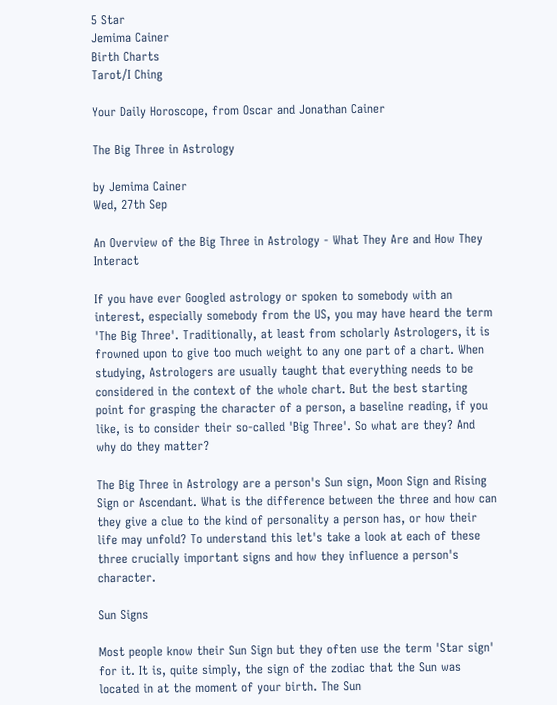5 Star
Jemima Cainer
Birth Charts
Tarot/I Ching

Your Daily Horoscope, from Oscar and Jonathan Cainer

The Big Three in Astrology

by Jemima Cainer
Wed, 27th Sep

An Overview of the Big Three in Astrology - What They Are and How They Interact

If you have ever Googled astrology or spoken to somebody with an interest, especially somebody from the US, you may have heard the term 'The Big Three'. Traditionally, at least from scholarly Astrologers, it is frowned upon to give too much weight to any one part of a chart. When studying, Astrologers are usually taught that everything needs to be considered in the context of the whole chart. But the best starting point for grasping the character of a person, a baseline reading, if you like, is to consider their so-called 'Big Three'. So what are they? And why do they matter?

The Big Three in Astrology are a person's Sun sign, Moon Sign and Rising Sign or Ascendant. What is the difference between the three and how can they give a clue to the kind of personality a person has, or how their life may unfold? To understand this let's take a look at each of these three crucially important signs and how they influence a person's character.

Sun Signs

Most people know their Sun Sign but they often use the term 'Star sign' for it. It is, quite simply, the sign of the zodiac that the Sun was located in at the moment of your birth. The Sun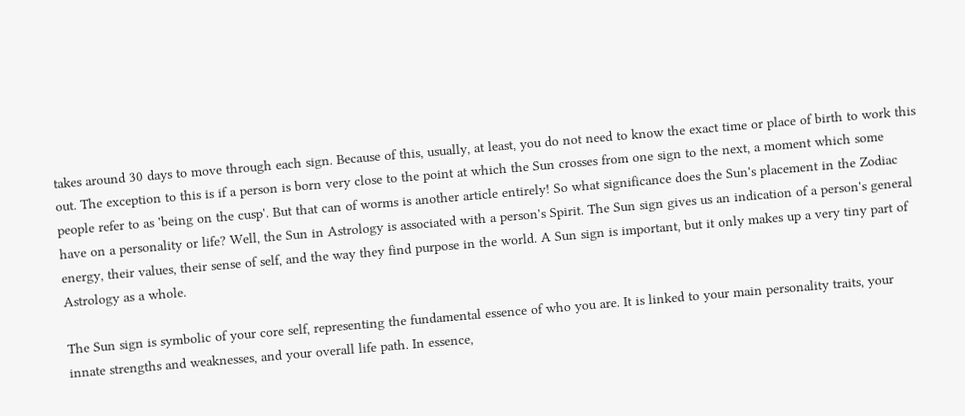takes around 30 days to move through each sign. Because of this, usually, at least, you do not need to know the exact time or place of birth to work this out. The exception to this is if a person is born very close to the point at which the Sun crosses from one sign to the next, a moment which some people refer to as 'being on the cusp'. But that can of worms is another article entirely! So what significance does the Sun's placement in the Zodiac have on a personality or life? Well, the Sun in Astrology is associated with a person's Spirit. The Sun sign gives us an indication of a person's general energy, their values, their sense of self, and the way they find purpose in the world. A Sun sign is important, but it only makes up a very tiny part of Astrology as a whole.

The Sun sign is symbolic of your core self, representing the fundamental essence of who you are. It is linked to your main personality traits, your innate strengths and weaknesses, and your overall life path. In essence,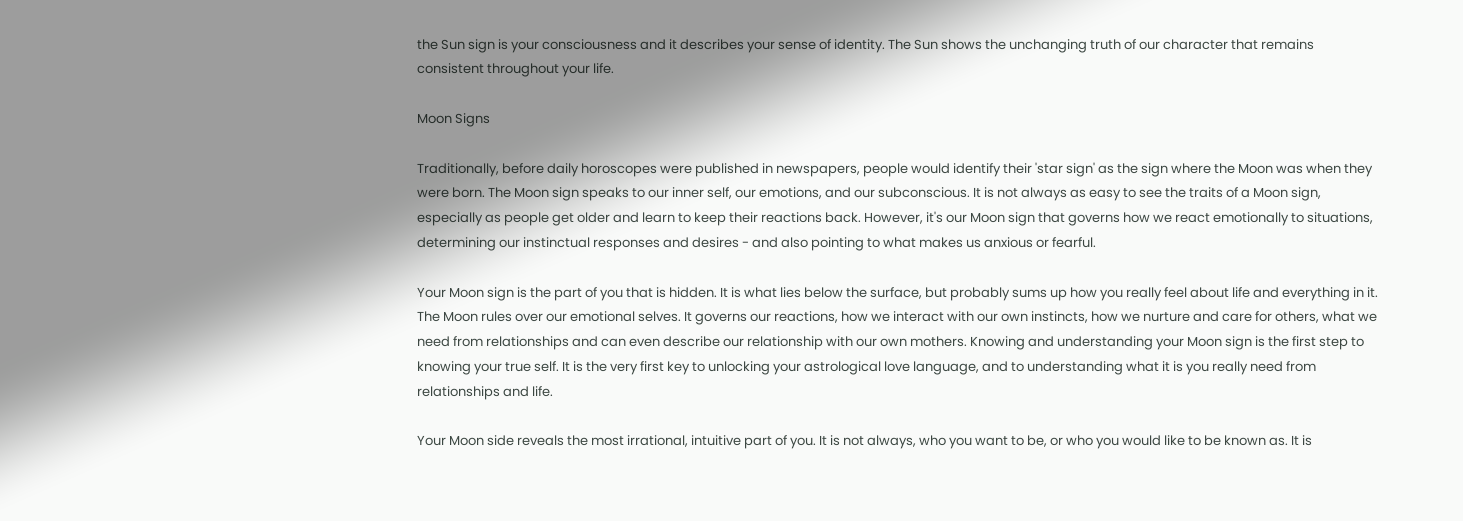the Sun sign is your consciousness and it describes your sense of identity. The Sun shows the unchanging truth of our character that remains consistent throughout your life.

Moon Signs

Traditionally, before daily horoscopes were published in newspapers, people would identify their 'star sign' as the sign where the Moon was when they were born. The Moon sign speaks to our inner self, our emotions, and our subconscious. It is not always as easy to see the traits of a Moon sign, especially as people get older and learn to keep their reactions back. However, it's our Moon sign that governs how we react emotionally to situations, determining our instinctual responses and desires - and also pointing to what makes us anxious or fearful.

Your Moon sign is the part of you that is hidden. It is what lies below the surface, but probably sums up how you really feel about life and everything in it. The Moon rules over our emotional selves. It governs our reactions, how we interact with our own instincts, how we nurture and care for others, what we need from relationships and can even describe our relationship with our own mothers. Knowing and understanding your Moon sign is the first step to knowing your true self. It is the very first key to unlocking your astrological love language, and to understanding what it is you really need from relationships and life.

Your Moon side reveals the most irrational, intuitive part of you. It is not always, who you want to be, or who you would like to be known as. It is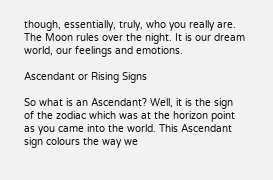though, essentially, truly, who you really are. The Moon rules over the night. It is our dream world, our feelings and emotions.

Ascendant or Rising Signs

So what is an Ascendant? Well, it is the sign of the zodiac which was at the horizon point as you came into the world. This Ascendant sign colours the way we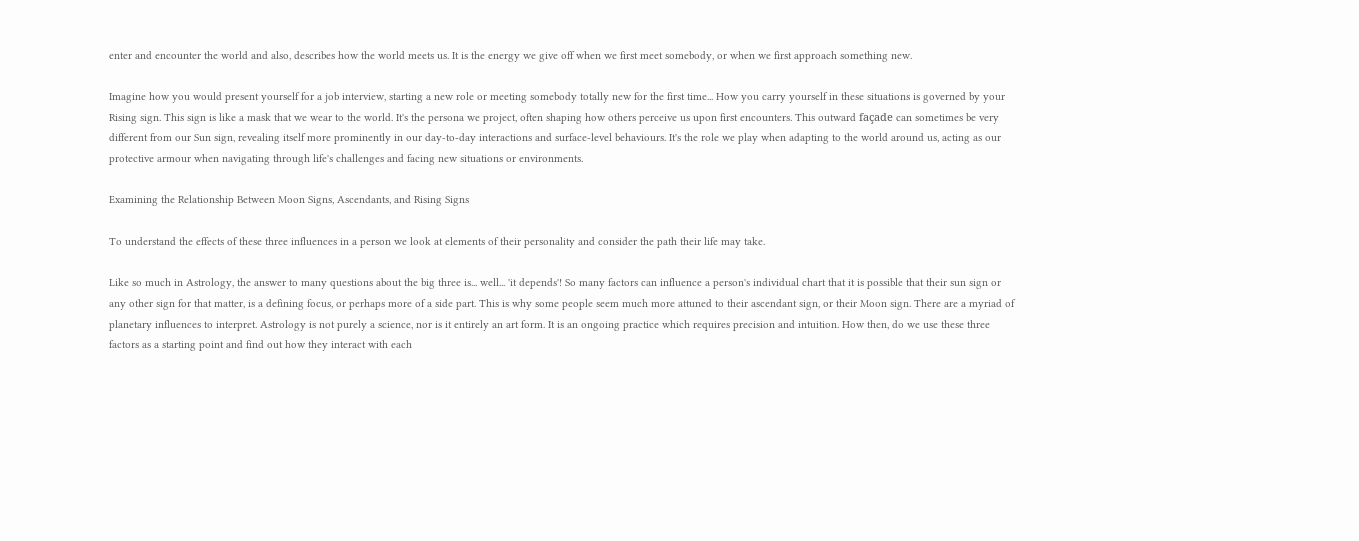enter and encounter the world and also, describes how the world meets us. It is the energy we give off when we first meet somebody, or when we first approach something new.

Imagine how you would present yourself for a job interview, starting a new role or meeting somebody totally new for the first time... How you carry yourself in these situations is governed by your Rising sign. This sign is like a mask that we wear to the world. It's the persona we project, often shaping how others perceive us upon first encounters. This outward façade can sometimes be very different from our Sun sign, revealing itself more prominently in our day-to-day interactions and surface-level behaviours. It's the role we play when adapting to the world around us, acting as our protective armour when navigating through life's challenges and facing new situations or environments.

Examining the Relationship Between Moon Signs, Ascendants, and Rising Signs

To understand the effects of these three influences in a person we look at elements of their personality and consider the path their life may take.

Like so much in Astrology, the answer to many questions about the big three is... well... 'it depends'! So many factors can influence a person's individual chart that it is possible that their sun sign or any other sign for that matter, is a defining focus, or perhaps more of a side part. This is why some people seem much more attuned to their ascendant sign, or their Moon sign. There are a myriad of planetary influences to interpret. Astrology is not purely a science, nor is it entirely an art form. It is an ongoing practice which requires precision and intuition. How then, do we use these three factors as a starting point and find out how they interact with each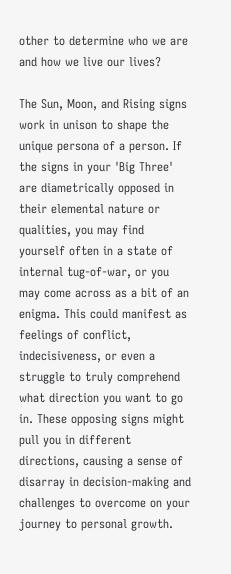other to determine who we are and how we live our lives?

The Sun, Moon, and Rising signs work in unison to shape the unique persona of a person. If the signs in your 'Big Three' are diametrically opposed in their elemental nature or qualities, you may find yourself often in a state of internal tug-of-war, or you may come across as a bit of an enigma. This could manifest as feelings of conflict, indecisiveness, or even a struggle to truly comprehend what direction you want to go in. These opposing signs might pull you in different directions, causing a sense of disarray in decision-making and challenges to overcome on your journey to personal growth.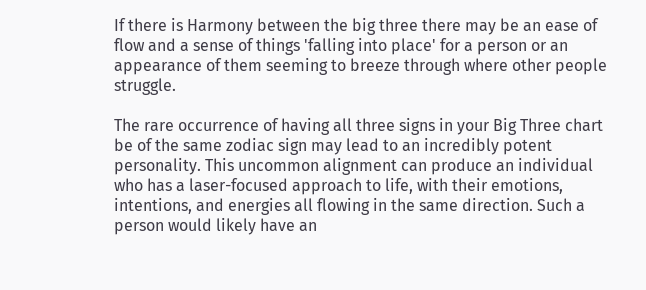If there is Harmony between the big three there may be an ease of flow and a sense of things 'falling into place' for a person or an appearance of them seeming to breeze through where other people struggle.

The rare occurrence of having all three signs in your Big Three chart be of the same zodiac sign may lead to an incredibly potent personality. This uncommon alignment can produce an individual who has a laser-focused approach to life, with their emotions, intentions, and energies all flowing in the same direction. Such a person would likely have an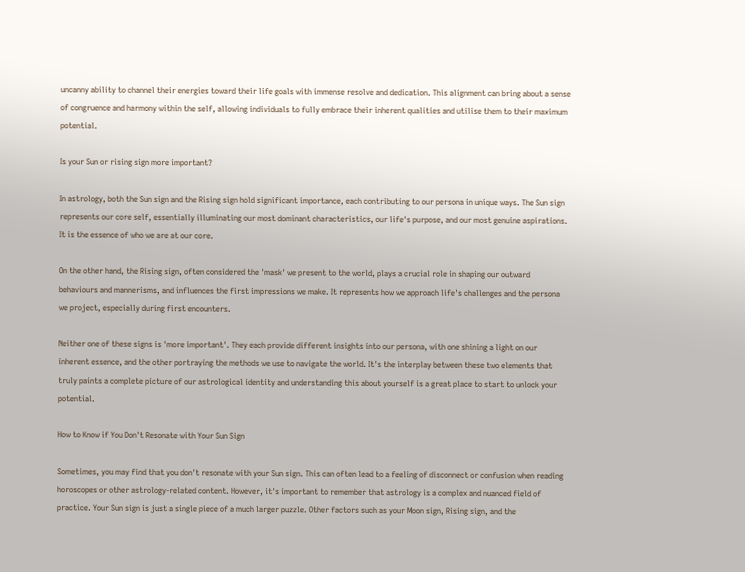uncanny ability to channel their energies toward their life goals with immense resolve and dedication. This alignment can bring about a sense of congruence and harmony within the self, allowing individuals to fully embrace their inherent qualities and utilise them to their maximum potential.

Is your Sun or rising sign more important?

In astrology, both the Sun sign and the Rising sign hold significant importance, each contributing to our persona in unique ways. The Sun sign represents our core self, essentially illuminating our most dominant characteristics, our life's purpose, and our most genuine aspirations. It is the essence of who we are at our core.

On the other hand, the Rising sign, often considered the 'mask' we present to the world, plays a crucial role in shaping our outward behaviours and mannerisms, and influences the first impressions we make. It represents how we approach life's challenges and the persona we project, especially during first encounters.

Neither one of these signs is 'more important'. They each provide different insights into our persona, with one shining a light on our inherent essence, and the other portraying the methods we use to navigate the world. It's the interplay between these two elements that truly paints a complete picture of our astrological identity and understanding this about yourself is a great place to start to unlock your potential.

How to Know if You Don't Resonate with Your Sun Sign

Sometimes, you may find that you don't resonate with your Sun sign. This can often lead to a feeling of disconnect or confusion when reading horoscopes or other astrology-related content. However, it's important to remember that astrology is a complex and nuanced field of practice. Your Sun sign is just a single piece of a much larger puzzle. Other factors such as your Moon sign, Rising sign, and the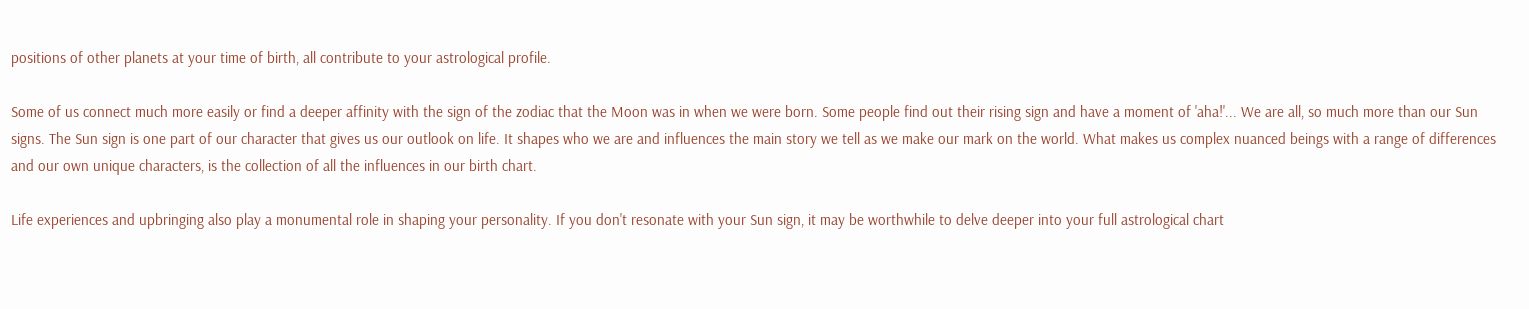positions of other planets at your time of birth, all contribute to your astrological profile.

Some of us connect much more easily or find a deeper affinity with the sign of the zodiac that the Moon was in when we were born. Some people find out their rising sign and have a moment of 'aha!'... We are all, so much more than our Sun signs. The Sun sign is one part of our character that gives us our outlook on life. It shapes who we are and influences the main story we tell as we make our mark on the world. What makes us complex nuanced beings with a range of differences and our own unique characters, is the collection of all the influences in our birth chart.

Life experiences and upbringing also play a monumental role in shaping your personality. If you don't resonate with your Sun sign, it may be worthwhile to delve deeper into your full astrological chart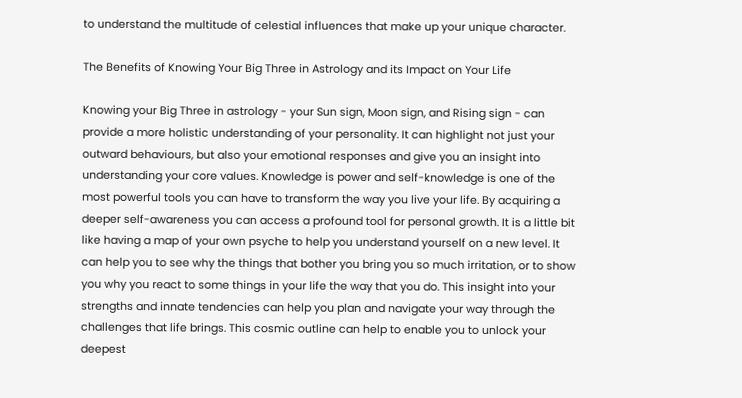to understand the multitude of celestial influences that make up your unique character.

The Benefits of Knowing Your Big Three in Astrology and its Impact on Your Life

Knowing your Big Three in astrology - your Sun sign, Moon sign, and Rising sign - can provide a more holistic understanding of your personality. It can highlight not just your outward behaviours, but also your emotional responses and give you an insight into understanding your core values. Knowledge is power and self-knowledge is one of the most powerful tools you can have to transform the way you live your life. By acquiring a deeper self-awareness you can access a profound tool for personal growth. It is a little bit like having a map of your own psyche to help you understand yourself on a new level. It can help you to see why the things that bother you bring you so much irritation, or to show you why you react to some things in your life the way that you do. This insight into your strengths and innate tendencies can help you plan and navigate your way through the challenges that life brings. This cosmic outline can help to enable you to unlock your deepest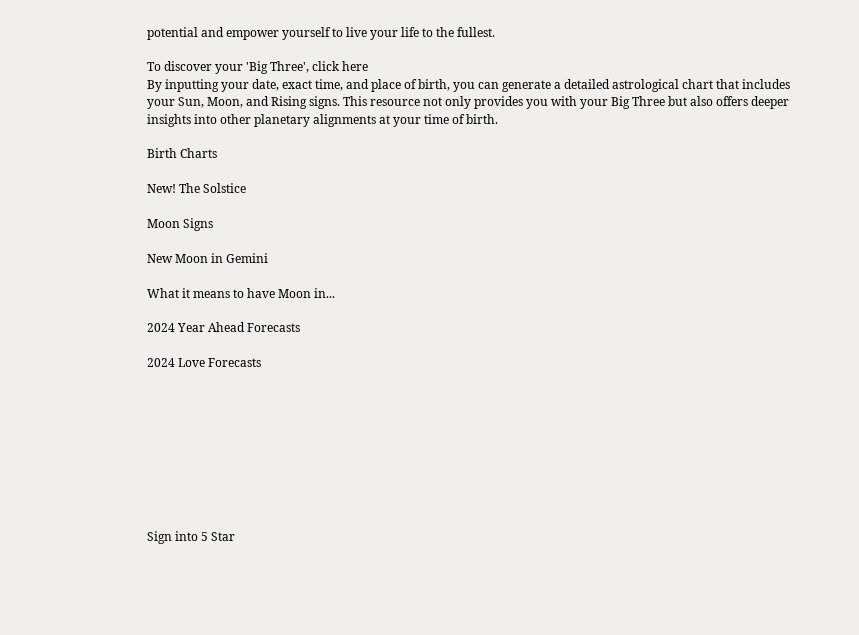potential and empower yourself to live your life to the fullest.

To discover your 'Big Three', click here
By inputting your date, exact time, and place of birth, you can generate a detailed astrological chart that includes your Sun, Moon, and Rising signs. This resource not only provides you with your Big Three but also offers deeper insights into other planetary alignments at your time of birth.

Birth Charts

New! The Solstice

Moon Signs

New Moon in Gemini

What it means to have Moon in...

2024 Year Ahead Forecasts

2024 Love Forecasts









Sign into 5 Star